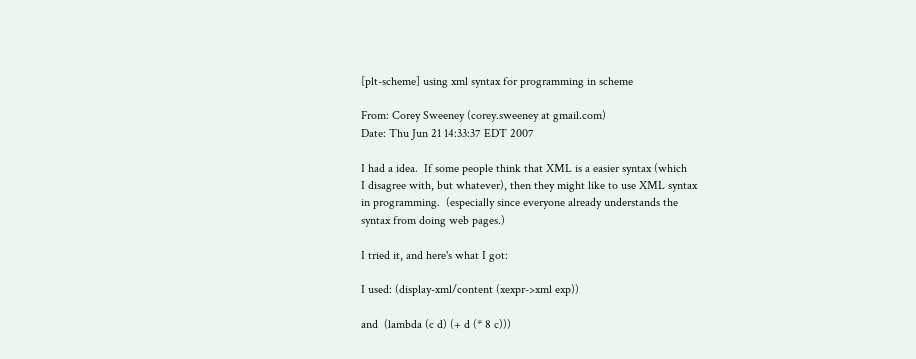[plt-scheme] using xml syntax for programming in scheme

From: Corey Sweeney (corey.sweeney at gmail.com)
Date: Thu Jun 21 14:33:37 EDT 2007

I had a idea.  If some people think that XML is a easier syntax (which
I disagree with, but whatever), then they might like to use XML syntax
in programming.  (especially since everyone already understands the
syntax from doing web pages.)

I tried it, and here's what I got:

I used: (display-xml/content (xexpr->xml exp))

and  (lambda (c d) (+ d (* 8 c)))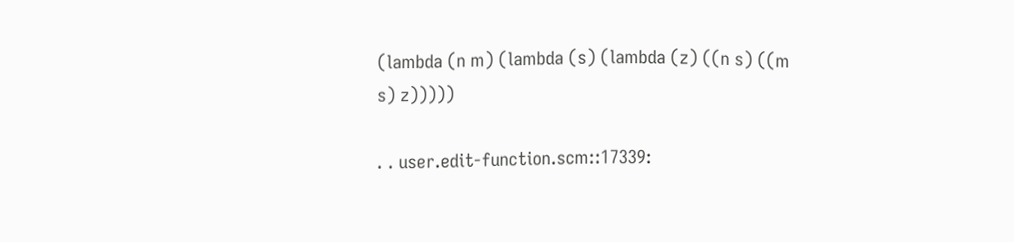(lambda (n m) (lambda (s) (lambda (z) ((n s) ((m s) z)))))

. . user.edit-function.scm::17339: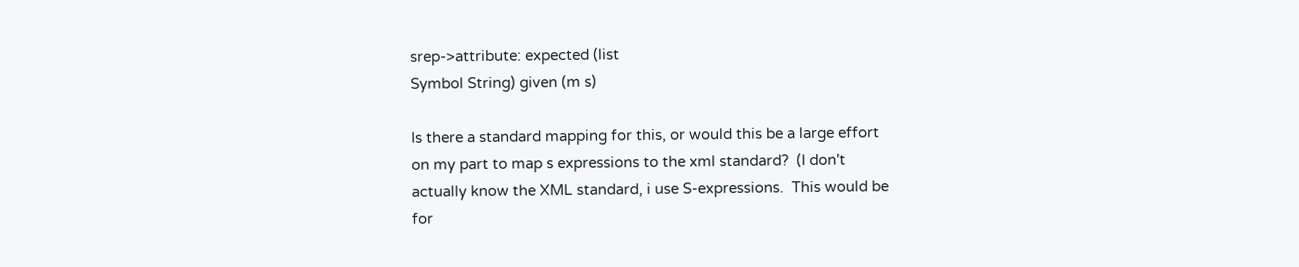srep->attribute: expected (list
Symbol String) given (m s)

Is there a standard mapping for this, or would this be a large effort
on my part to map s expressions to the xml standard?  (I don't
actually know the XML standard, i use S-expressions.  This would be
for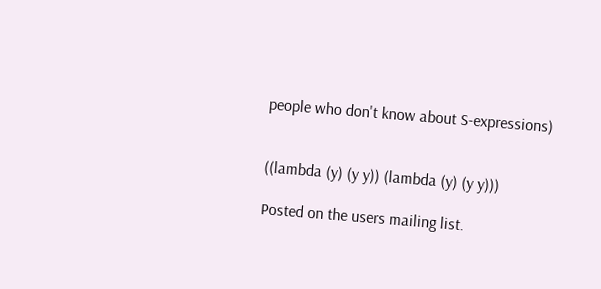people who don't know about S-expressions)


((lambda (y) (y y)) (lambda (y) (y y)))

Posted on the users mailing list.